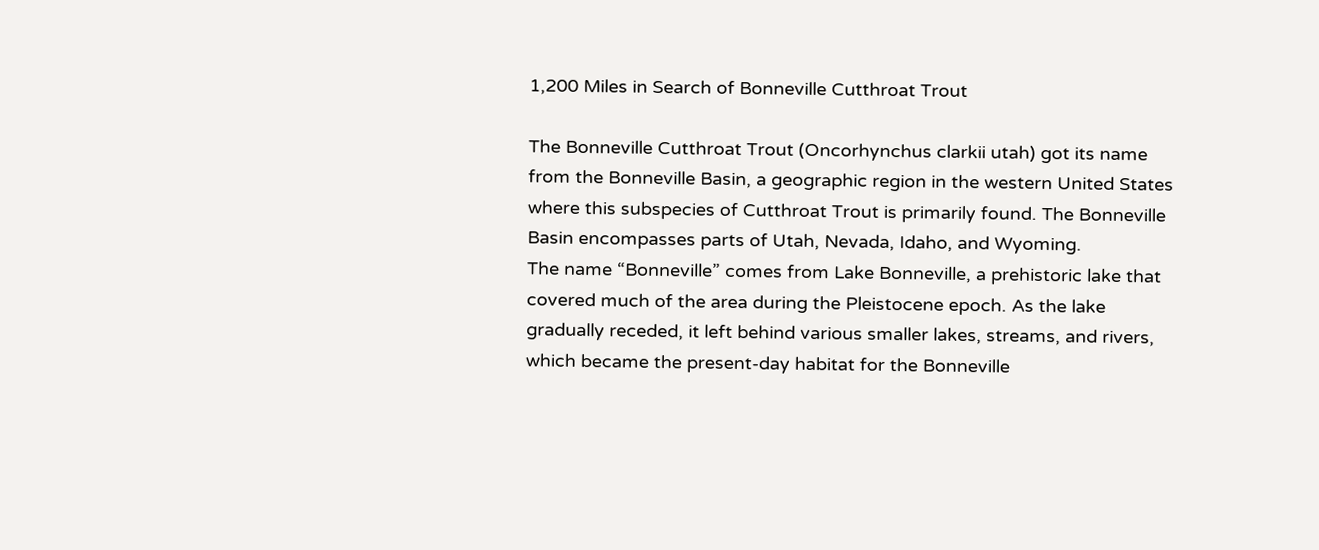1,200 Miles in Search of Bonneville Cutthroat Trout

The Bonneville Cutthroat Trout (Oncorhynchus clarkii utah) got its name from the Bonneville Basin, a geographic region in the western United States where this subspecies of Cutthroat Trout is primarily found. The Bonneville Basin encompasses parts of Utah, Nevada, Idaho, and Wyoming.
The name “Bonneville” comes from Lake Bonneville, a prehistoric lake that covered much of the area during the Pleistocene epoch. As the lake gradually receded, it left behind various smaller lakes, streams, and rivers, which became the present-day habitat for the Bonneville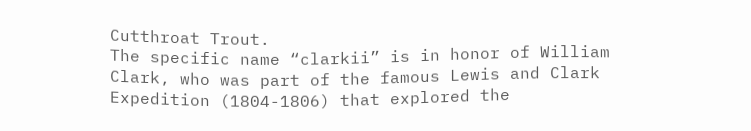Cutthroat Trout.
The specific name “clarkii” is in honor of William Clark, who was part of the famous Lewis and Clark Expedition (1804-1806) that explored the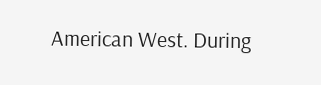American West. During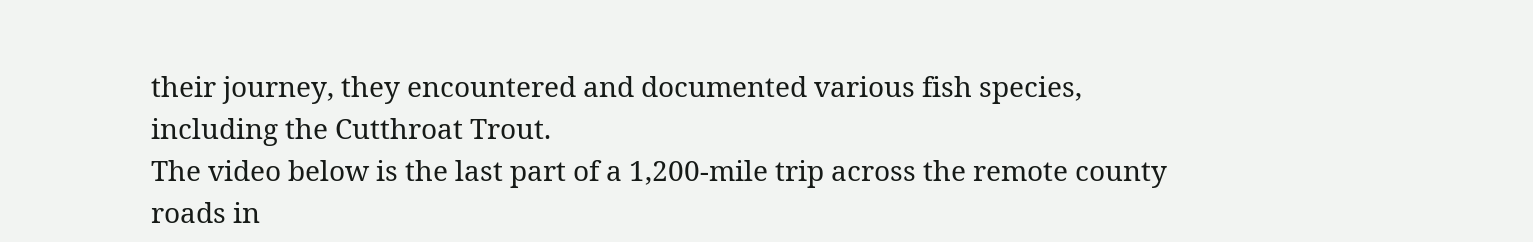their journey, they encountered and documented various fish species, including the Cutthroat Trout.
The video below is the last part of a 1,200-mile trip across the remote county roads in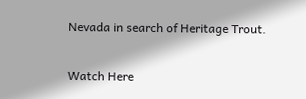Nevada in search of Heritage Trout.

Watch Here